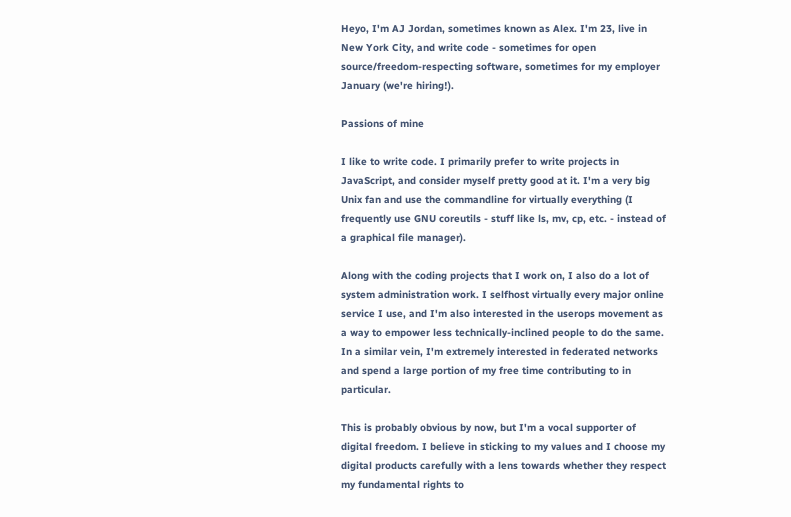Heyo, I'm AJ Jordan, sometimes known as Alex. I'm 23, live in New York City, and write code - sometimes for open source/freedom-respecting software, sometimes for my employer January (we're hiring!).

Passions of mine

I like to write code. I primarily prefer to write projects in JavaScript, and consider myself pretty good at it. I'm a very big Unix fan and use the commandline for virtually everything (I frequently use GNU coreutils - stuff like ls, mv, cp, etc. - instead of a graphical file manager).

Along with the coding projects that I work on, I also do a lot of system administration work. I selfhost virtually every major online service I use, and I'm also interested in the userops movement as a way to empower less technically-inclined people to do the same. In a similar vein, I'm extremely interested in federated networks and spend a large portion of my free time contributing to in particular.

This is probably obvious by now, but I'm a vocal supporter of digital freedom. I believe in sticking to my values and I choose my digital products carefully with a lens towards whether they respect my fundamental rights to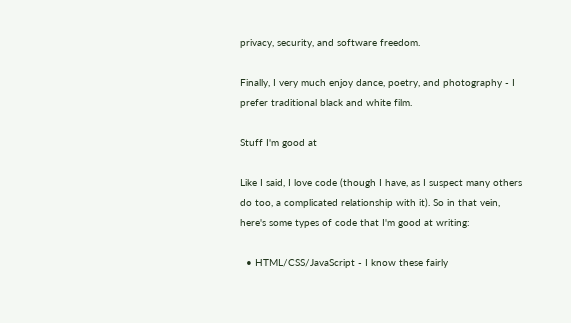privacy, security, and software freedom.

Finally, I very much enjoy dance, poetry, and photography - I prefer traditional black and white film.

Stuff I'm good at

Like I said, I love code (though I have, as I suspect many others do too, a complicated relationship with it). So in that vein, here's some types of code that I'm good at writing:

  • HTML/CSS/JavaScript - I know these fairly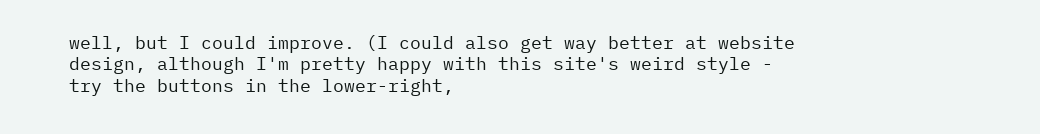well, but I could improve. (I could also get way better at website design, although I'm pretty happy with this site's weird style - try the buttons in the lower-right,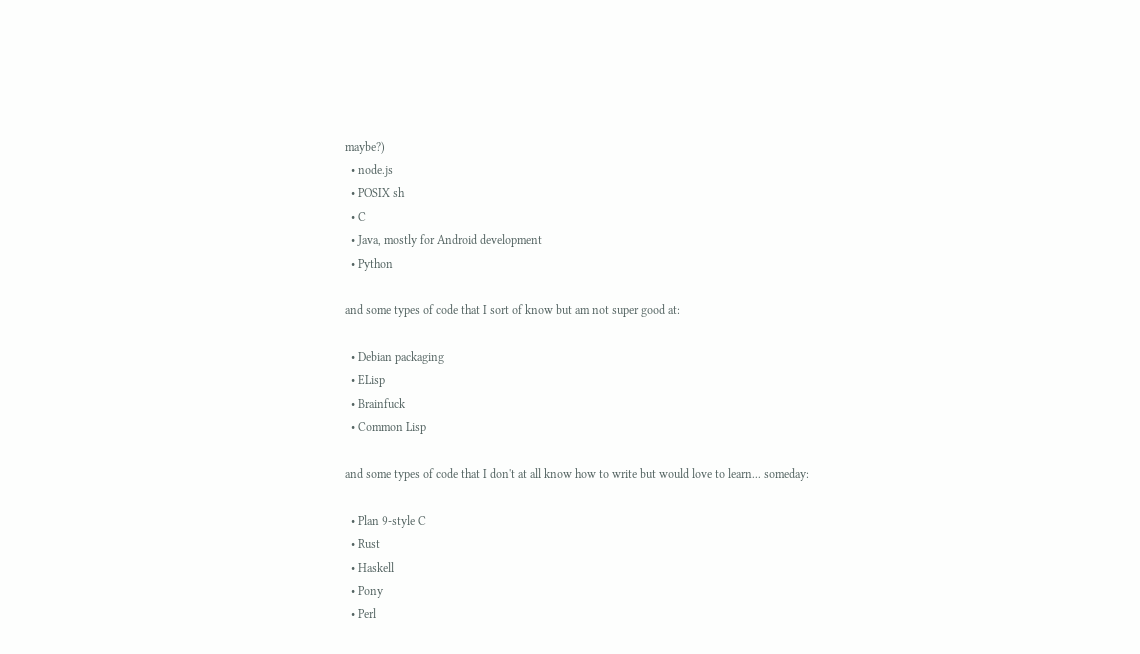maybe?)
  • node.js
  • POSIX sh
  • C
  • Java, mostly for Android development
  • Python

and some types of code that I sort of know but am not super good at:

  • Debian packaging
  • ELisp
  • Brainfuck
  • Common Lisp

and some types of code that I don't at all know how to write but would love to learn... someday:

  • Plan 9-style C
  • Rust
  • Haskell
  • Pony
  • Perl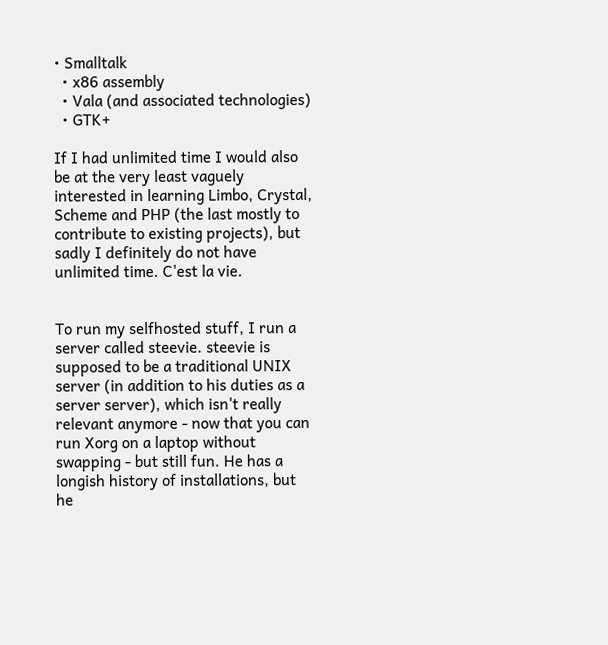• Smalltalk
  • x86 assembly
  • Vala (and associated technologies)
  • GTK+

If I had unlimited time I would also be at the very least vaguely interested in learning Limbo, Crystal, Scheme and PHP (the last mostly to contribute to existing projects), but sadly I definitely do not have unlimited time. C'est la vie.


To run my selfhosted stuff, I run a server called steevie. steevie is supposed to be a traditional UNIX server (in addition to his duties as a server server), which isn't really relevant anymore - now that you can run Xorg on a laptop without swapping - but still fun. He has a longish history of installations, but he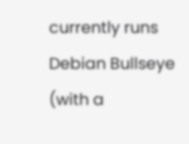currently runs Debian Bullseye (with a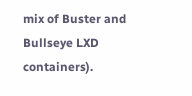mix of Buster and Bullseye LXD containers).